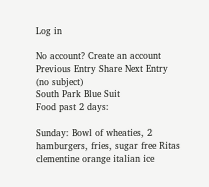Log in

No account? Create an account
Previous Entry Share Next Entry
(no subject)
South Park Blue Suit
Food past 2 days:

Sunday: Bowl of wheaties, 2 hamburgers, fries, sugar free Ritas clementine orange italian ice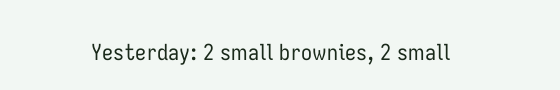Yesterday: 2 small brownies, 2 small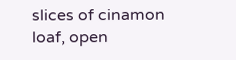slices of cinamon loaf, open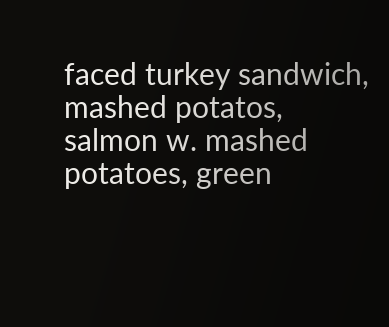faced turkey sandwich, mashed potatos, salmon w. mashed potatoes, green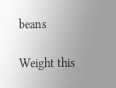beans

Weight this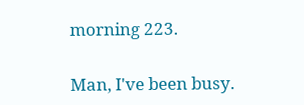morning 223.

Man, I've been busy.